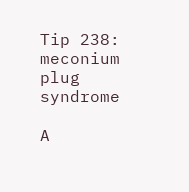Tip 238: meconium plug syndrome

A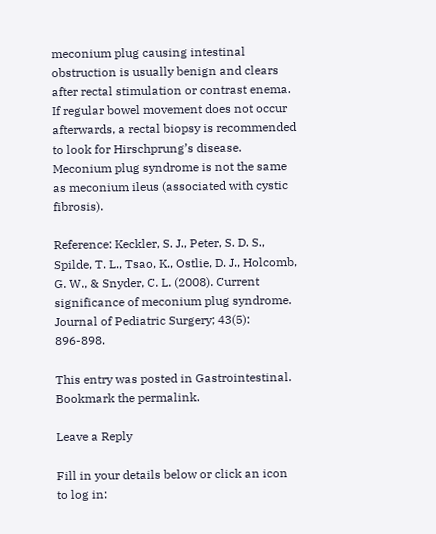meconium plug causing intestinal obstruction is usually benign and clears after rectal stimulation or contrast enema.  If regular bowel movement does not occur afterwards, a rectal biopsy is recommended to look for Hirschprung’s disease. Meconium plug syndrome is not the same as meconium ileus (associated with cystic fibrosis).

Reference: Keckler, S. J., Peter, S. D. S., Spilde, T. L., Tsao, K., Ostlie, D. J., Holcomb, G. W., & Snyder, C. L. (2008). Current significance of meconium plug syndrome. Journal of Pediatric Surgery; 43(5): 896-898.

This entry was posted in Gastrointestinal. Bookmark the permalink.

Leave a Reply

Fill in your details below or click an icon to log in: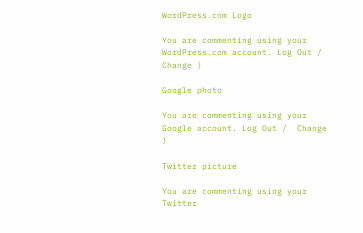WordPress.com Logo

You are commenting using your WordPress.com account. Log Out /  Change )

Google photo

You are commenting using your Google account. Log Out /  Change )

Twitter picture

You are commenting using your Twitter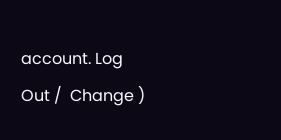account. Log Out /  Change )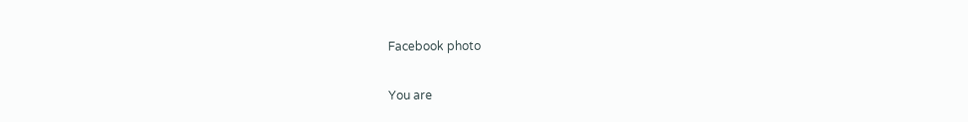Facebook photo

You are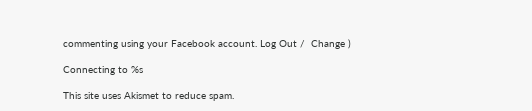commenting using your Facebook account. Log Out /  Change )

Connecting to %s

This site uses Akismet to reduce spam.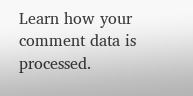Learn how your comment data is processed.